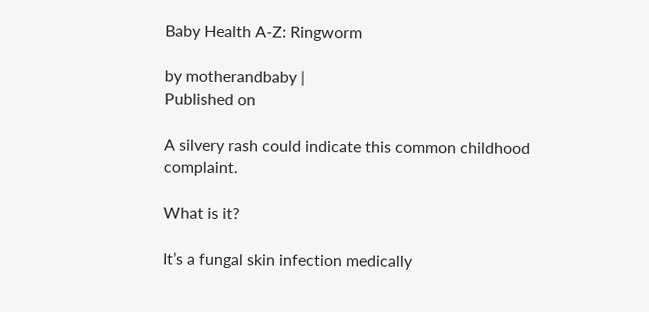Baby Health A-Z: Ringworm

by motherandbaby |
Published on

A silvery rash could indicate this common childhood complaint.

What is it?

It’s a fungal skin infection medically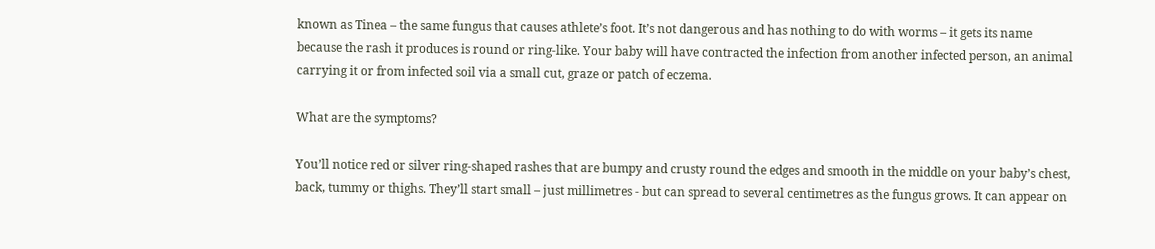known as Tinea – the same fungus that causes athlete’s foot. It’s not dangerous and has nothing to do with worms – it gets its name because the rash it produces is round or ring-like. Your baby will have contracted the infection from another infected person, an animal carrying it or from infected soil via a small cut, graze or patch of eczema.

What are the symptoms?

You’ll notice red or silver ring-shaped rashes that are bumpy and crusty round the edges and smooth in the middle on your baby’s chest, back, tummy or thighs. They’ll start small – just millimetres - but can spread to several centimetres as the fungus grows. It can appear on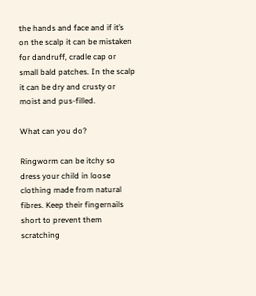the hands and face and if it’s on the scalp it can be mistaken for dandruff, cradle cap or small bald patches. In the scalp it can be dry and crusty or moist and pus-filled.

What can you do?

Ringworm can be itchy so dress your child in loose clothing made from natural fibres. Keep their fingernails short to prevent them scratching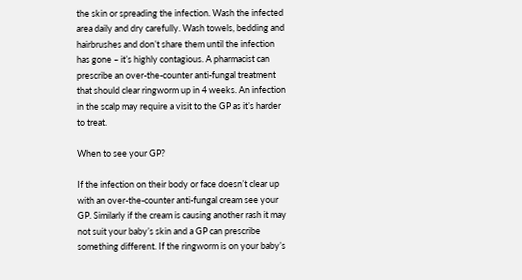the skin or spreading the infection. Wash the infected area daily and dry carefully. Wash towels, bedding and hairbrushes and don’t share them until the infection has gone – it’s highly contagious. A pharmacist can prescribe an over-the-counter anti-fungal treatment that should clear ringworm up in 4 weeks. An infection in the scalp may require a visit to the GP as it’s harder to treat.

When to see your GP?

If the infection on their body or face doesn’t clear up with an over-the-counter anti-fungal cream see your GP. Similarly if the cream is causing another rash it may not suit your baby’s skin and a GP can prescribe something different. If the ringworm is on your baby’s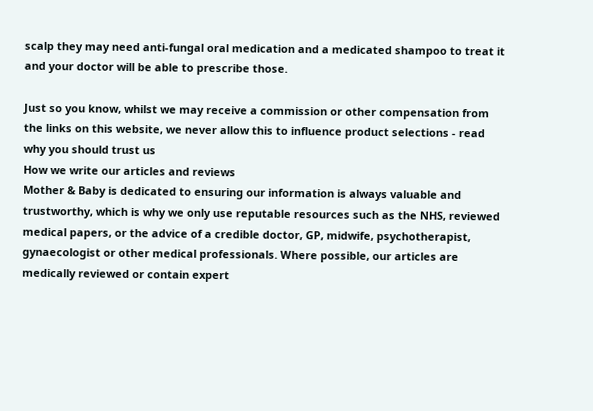scalp they may need anti-fungal oral medication and a medicated shampoo to treat it and your doctor will be able to prescribe those.

Just so you know, whilst we may receive a commission or other compensation from the links on this website, we never allow this to influence product selections - read why you should trust us
How we write our articles and reviews
Mother & Baby is dedicated to ensuring our information is always valuable and trustworthy, which is why we only use reputable resources such as the NHS, reviewed medical papers, or the advice of a credible doctor, GP, midwife, psychotherapist, gynaecologist or other medical professionals. Where possible, our articles are medically reviewed or contain expert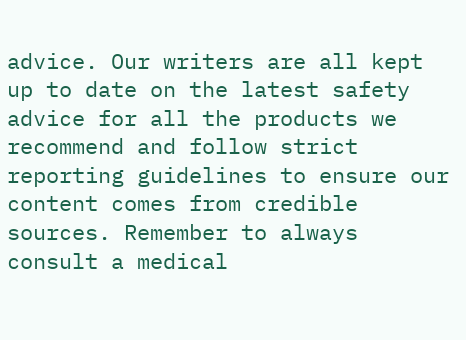advice. Our writers are all kept up to date on the latest safety advice for all the products we recommend and follow strict reporting guidelines to ensure our content comes from credible sources. Remember to always consult a medical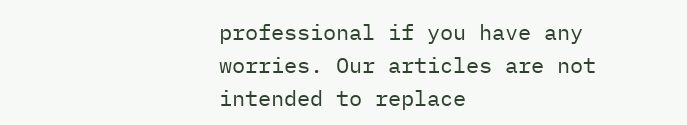professional if you have any worries. Our articles are not intended to replace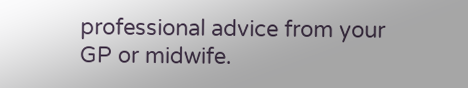professional advice from your GP or midwife.